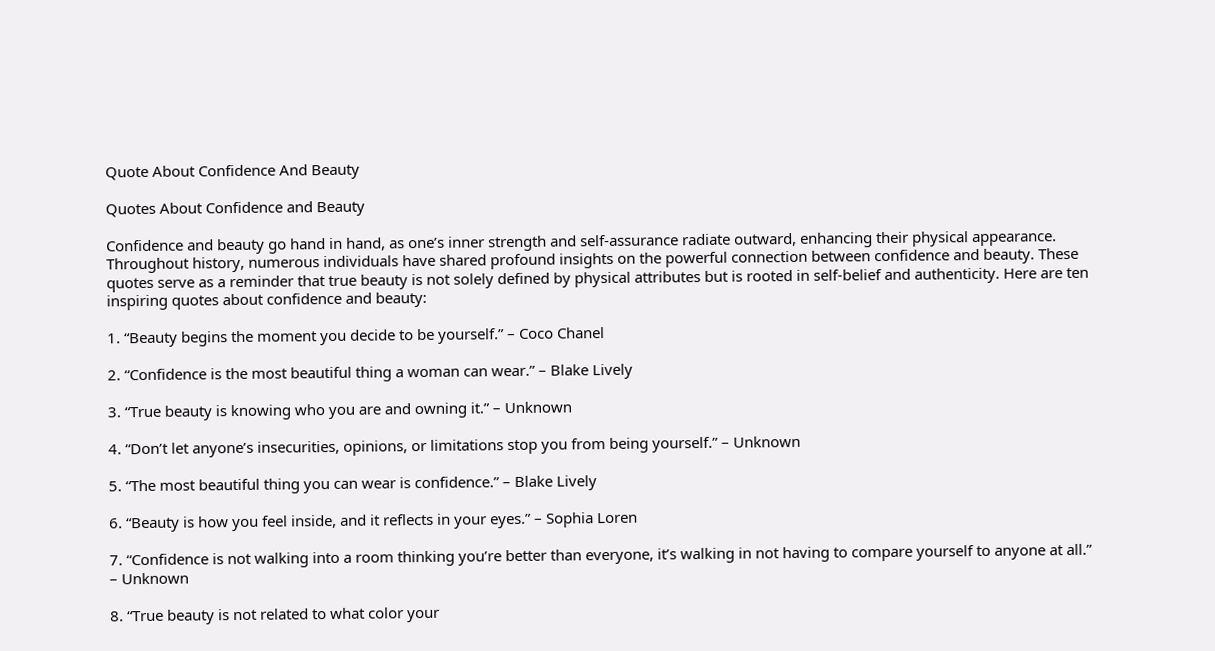Quote About Confidence And Beauty

Quotes About Confidence and Beauty

Confidence and beauty go hand in hand, as one’s inner strength and self-assurance radiate outward, enhancing their physical appearance. Throughout history, numerous individuals have shared profound insights on the powerful connection between confidence and beauty. These quotes serve as a reminder that true beauty is not solely defined by physical attributes but is rooted in self-belief and authenticity. Here are ten inspiring quotes about confidence and beauty:

1. “Beauty begins the moment you decide to be yourself.” – Coco Chanel

2. “Confidence is the most beautiful thing a woman can wear.” – Blake Lively

3. “True beauty is knowing who you are and owning it.” – Unknown

4. “Don’t let anyone’s insecurities, opinions, or limitations stop you from being yourself.” – Unknown

5. “The most beautiful thing you can wear is confidence.” – Blake Lively

6. “Beauty is how you feel inside, and it reflects in your eyes.” – Sophia Loren

7. “Confidence is not walking into a room thinking you’re better than everyone, it’s walking in not having to compare yourself to anyone at all.” – Unknown

8. “True beauty is not related to what color your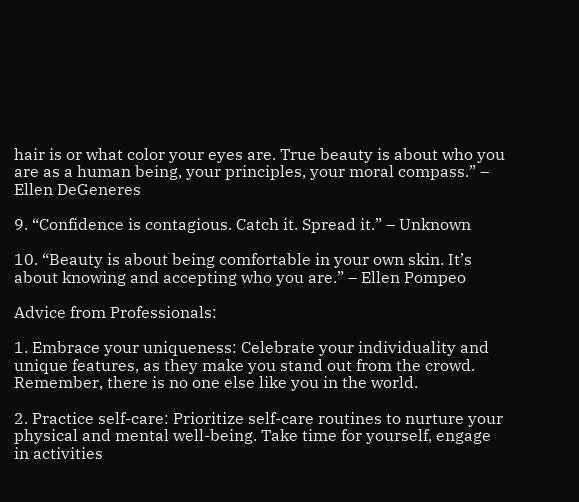hair is or what color your eyes are. True beauty is about who you are as a human being, your principles, your moral compass.” – Ellen DeGeneres

9. “Confidence is contagious. Catch it. Spread it.” – Unknown

10. “Beauty is about being comfortable in your own skin. It’s about knowing and accepting who you are.” – Ellen Pompeo

Advice from Professionals:

1. Embrace your uniqueness: Celebrate your individuality and unique features, as they make you stand out from the crowd. Remember, there is no one else like you in the world.

2. Practice self-care: Prioritize self-care routines to nurture your physical and mental well-being. Take time for yourself, engage in activities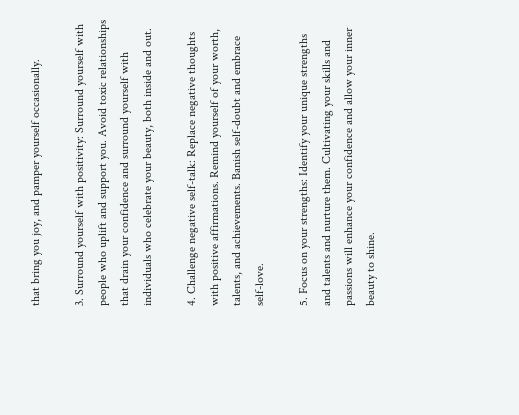that bring you joy, and pamper yourself occasionally.

3. Surround yourself with positivity: Surround yourself with people who uplift and support you. Avoid toxic relationships that drain your confidence and surround yourself with individuals who celebrate your beauty, both inside and out.

4. Challenge negative self-talk: Replace negative thoughts with positive affirmations. Remind yourself of your worth, talents, and achievements. Banish self-doubt and embrace self-love.

5. Focus on your strengths: Identify your unique strengths and talents and nurture them. Cultivating your skills and passions will enhance your confidence and allow your inner beauty to shine.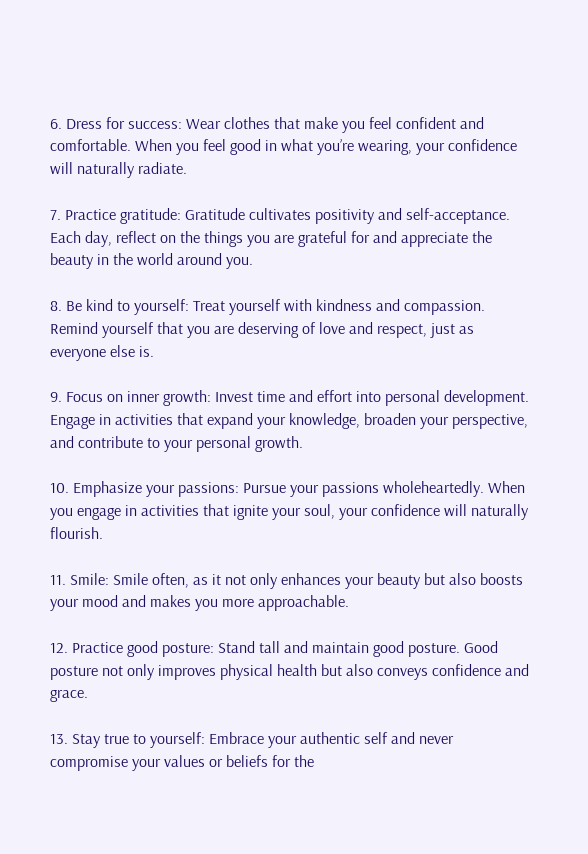6. Dress for success: Wear clothes that make you feel confident and comfortable. When you feel good in what you’re wearing, your confidence will naturally radiate.

7. Practice gratitude: Gratitude cultivates positivity and self-acceptance. Each day, reflect on the things you are grateful for and appreciate the beauty in the world around you.

8. Be kind to yourself: Treat yourself with kindness and compassion. Remind yourself that you are deserving of love and respect, just as everyone else is.

9. Focus on inner growth: Invest time and effort into personal development. Engage in activities that expand your knowledge, broaden your perspective, and contribute to your personal growth.

10. Emphasize your passions: Pursue your passions wholeheartedly. When you engage in activities that ignite your soul, your confidence will naturally flourish.

11. Smile: Smile often, as it not only enhances your beauty but also boosts your mood and makes you more approachable.

12. Practice good posture: Stand tall and maintain good posture. Good posture not only improves physical health but also conveys confidence and grace.

13. Stay true to yourself: Embrace your authentic self and never compromise your values or beliefs for the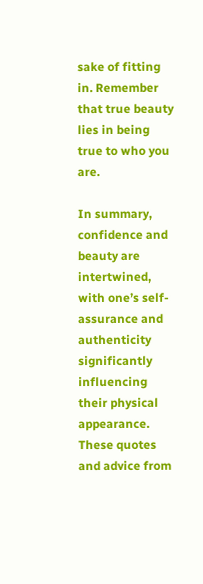sake of fitting in. Remember that true beauty lies in being true to who you are.

In summary, confidence and beauty are intertwined, with one’s self-assurance and authenticity significantly influencing their physical appearance. These quotes and advice from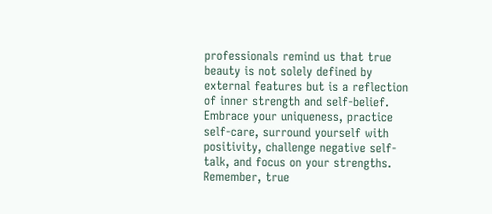professionals remind us that true beauty is not solely defined by external features but is a reflection of inner strength and self-belief. Embrace your uniqueness, practice self-care, surround yourself with positivity, challenge negative self-talk, and focus on your strengths. Remember, true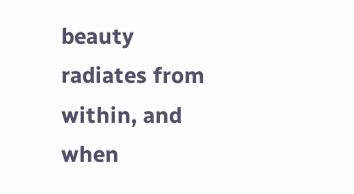beauty radiates from within, and when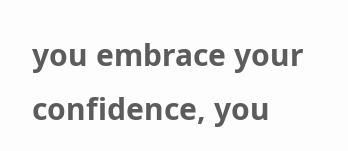you embrace your confidence, you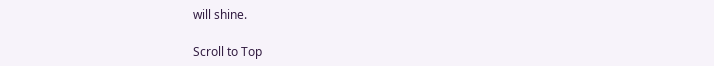will shine.

Scroll to Top